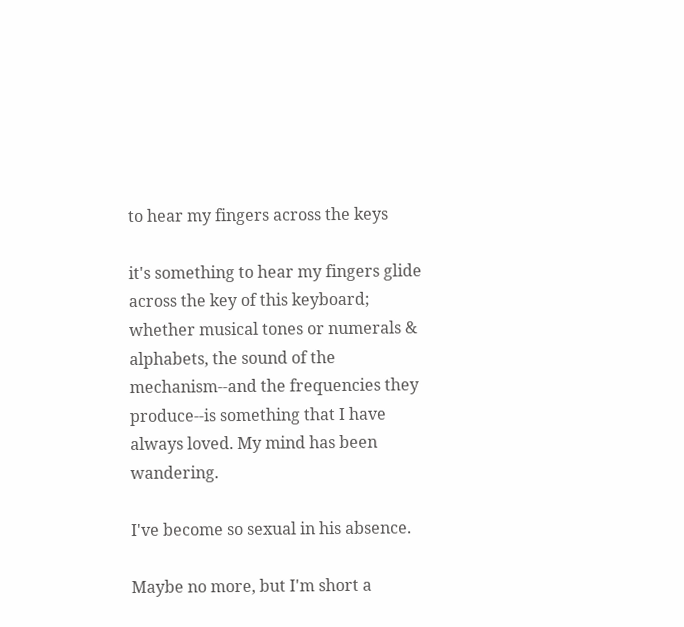to hear my fingers across the keys

it's something to hear my fingers glide across the key of this keyboard; whether musical tones or numerals & alphabets, the sound of the mechanism--and the frequencies they produce--is something that I have always loved. My mind has been wandering.

I've become so sexual in his absence.

Maybe no more, but I'm short a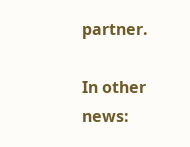partner.

In other news: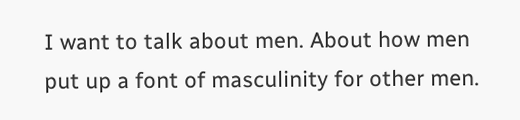I want to talk about men. About how men put up a font of masculinity for other men.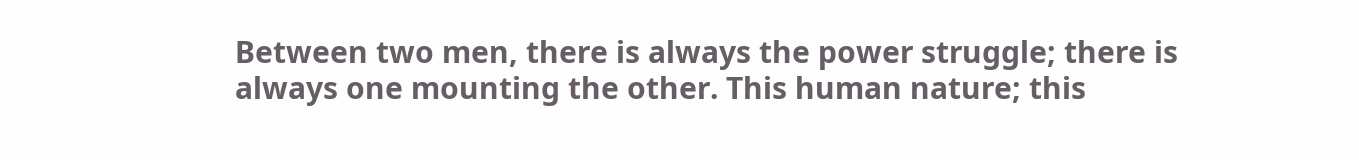Between two men, there is always the power struggle; there is always one mounting the other. This human nature; this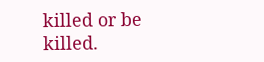killed or be killed.